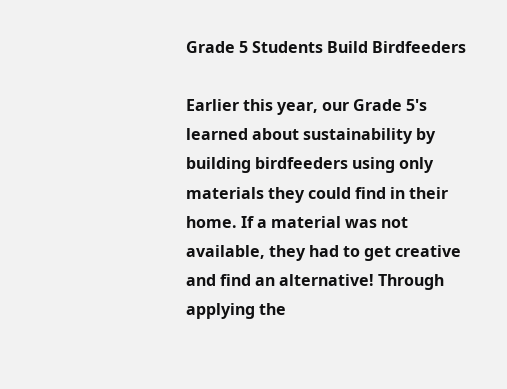Grade 5 Students Build Birdfeeders

Earlier this year, our Grade 5's learned about sustainability by building birdfeeders using only materials they could find in their home. If a material was not available, they had to get creative and find an alternative! Through applying the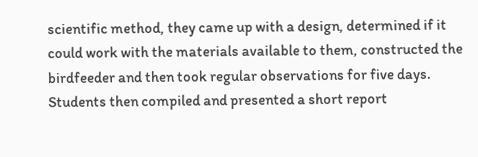scientific method, they came up with a design, determined if it could work with the materials available to them, constructed the birdfeeder and then took regular observations for five days. Students then compiled and presented a short report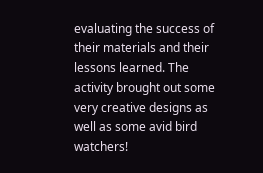evaluating the success of their materials and their lessons learned. The activity brought out some very creative designs as well as some avid bird watchers!